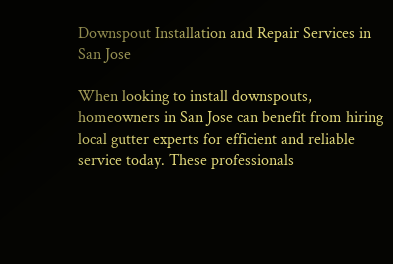Downspout Installation and Repair Services in San Jose

When looking to install downspouts, homeowners in San Jose can benefit from hiring local gutter experts for efficient and reliable service today. These professionals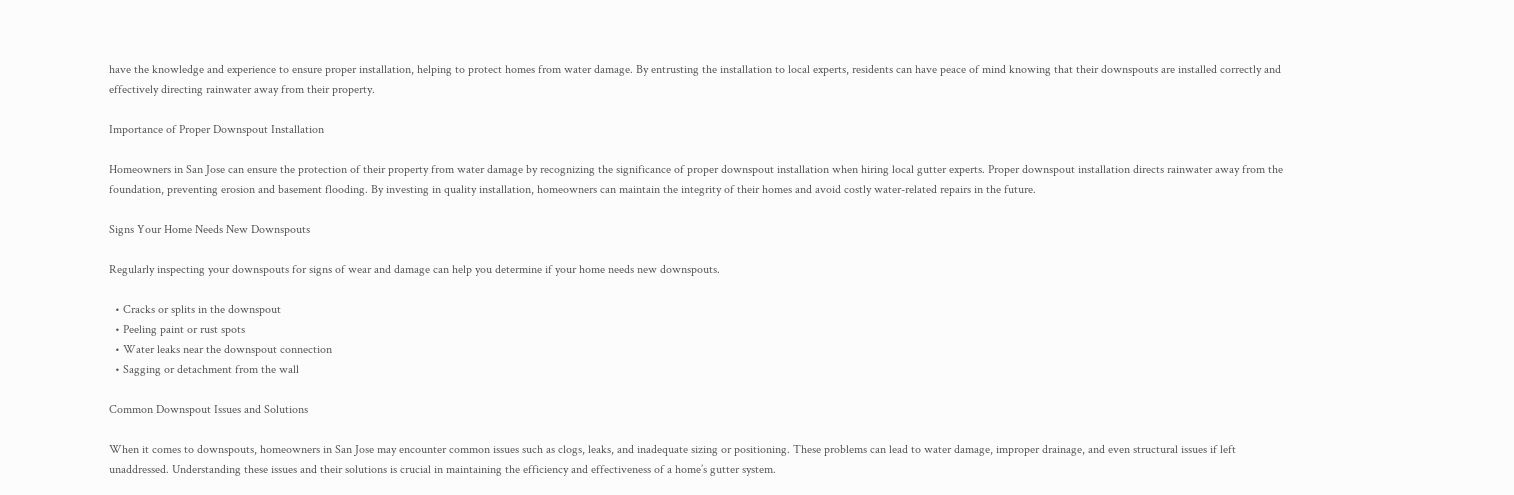have the knowledge and experience to ensure proper installation, helping to protect homes from water damage. By entrusting the installation to local experts, residents can have peace of mind knowing that their downspouts are installed correctly and effectively directing rainwater away from their property.

Importance of Proper Downspout Installation

Homeowners in San Jose can ensure the protection of their property from water damage by recognizing the significance of proper downspout installation when hiring local gutter experts. Proper downspout installation directs rainwater away from the foundation, preventing erosion and basement flooding. By investing in quality installation, homeowners can maintain the integrity of their homes and avoid costly water-related repairs in the future.

Signs Your Home Needs New Downspouts

Regularly inspecting your downspouts for signs of wear and damage can help you determine if your home needs new downspouts.

  • Cracks or splits in the downspout
  • Peeling paint or rust spots
  • Water leaks near the downspout connection
  • Sagging or detachment from the wall

Common Downspout Issues and Solutions

When it comes to downspouts, homeowners in San Jose may encounter common issues such as clogs, leaks, and inadequate sizing or positioning. These problems can lead to water damage, improper drainage, and even structural issues if left unaddressed. Understanding these issues and their solutions is crucial in maintaining the efficiency and effectiveness of a home’s gutter system.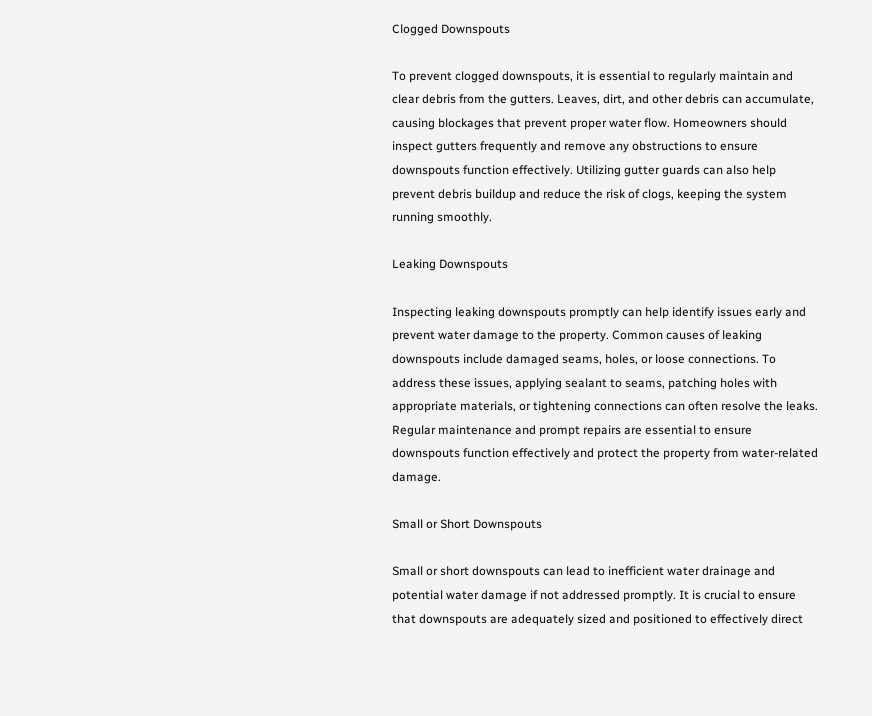Clogged Downspouts

To prevent clogged downspouts, it is essential to regularly maintain and clear debris from the gutters. Leaves, dirt, and other debris can accumulate, causing blockages that prevent proper water flow. Homeowners should inspect gutters frequently and remove any obstructions to ensure downspouts function effectively. Utilizing gutter guards can also help prevent debris buildup and reduce the risk of clogs, keeping the system running smoothly.

Leaking Downspouts

Inspecting leaking downspouts promptly can help identify issues early and prevent water damage to the property. Common causes of leaking downspouts include damaged seams, holes, or loose connections. To address these issues, applying sealant to seams, patching holes with appropriate materials, or tightening connections can often resolve the leaks. Regular maintenance and prompt repairs are essential to ensure downspouts function effectively and protect the property from water-related damage.

Small or Short Downspouts

Small or short downspouts can lead to inefficient water drainage and potential water damage if not addressed promptly. It is crucial to ensure that downspouts are adequately sized and positioned to effectively direct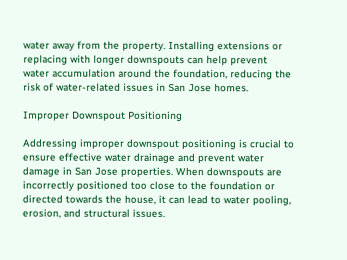water away from the property. Installing extensions or replacing with longer downspouts can help prevent water accumulation around the foundation, reducing the risk of water-related issues in San Jose homes.

Improper Downspout Positioning

Addressing improper downspout positioning is crucial to ensure effective water drainage and prevent water damage in San Jose properties. When downspouts are incorrectly positioned too close to the foundation or directed towards the house, it can lead to water pooling, erosion, and structural issues.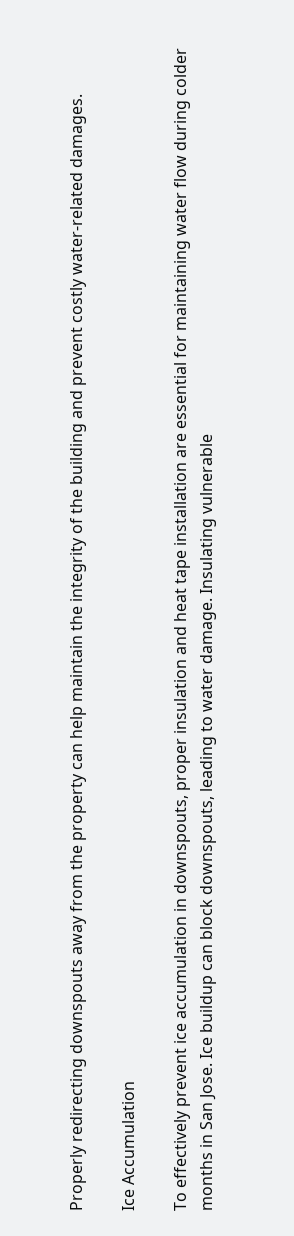Properly redirecting downspouts away from the property can help maintain the integrity of the building and prevent costly water-related damages.

Ice Accumulation

To effectively prevent ice accumulation in downspouts, proper insulation and heat tape installation are essential for maintaining water flow during colder months in San Jose. Ice buildup can block downspouts, leading to water damage. Insulating vulnerable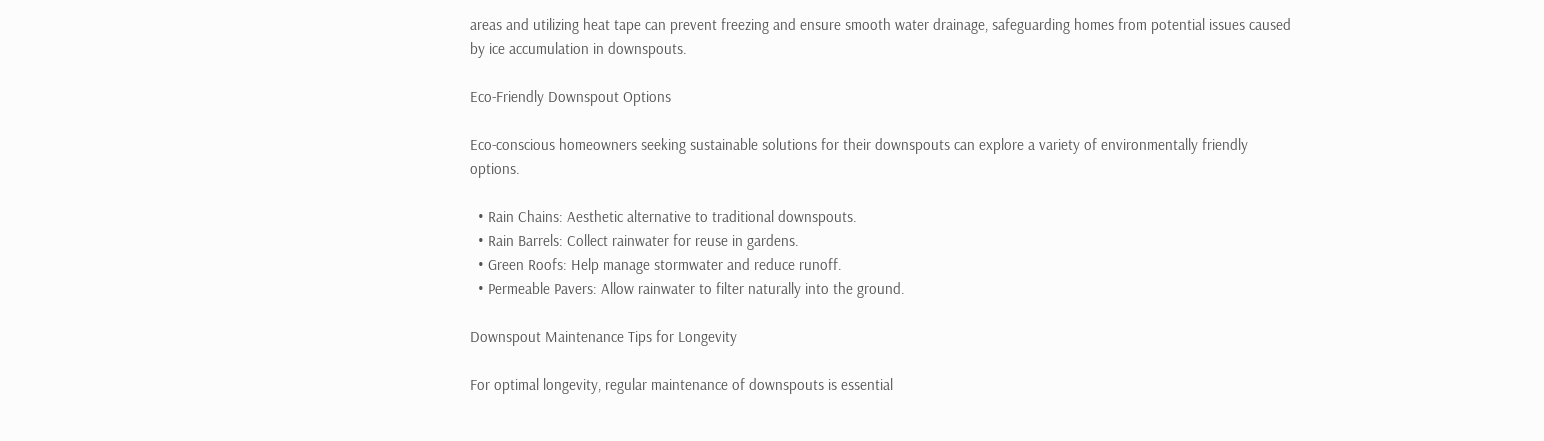areas and utilizing heat tape can prevent freezing and ensure smooth water drainage, safeguarding homes from potential issues caused by ice accumulation in downspouts.

Eco-Friendly Downspout Options

Eco-conscious homeowners seeking sustainable solutions for their downspouts can explore a variety of environmentally friendly options.

  • Rain Chains: Aesthetic alternative to traditional downspouts.
  • Rain Barrels: Collect rainwater for reuse in gardens.
  • Green Roofs: Help manage stormwater and reduce runoff.
  • Permeable Pavers: Allow rainwater to filter naturally into the ground.

Downspout Maintenance Tips for Longevity

For optimal longevity, regular maintenance of downspouts is essential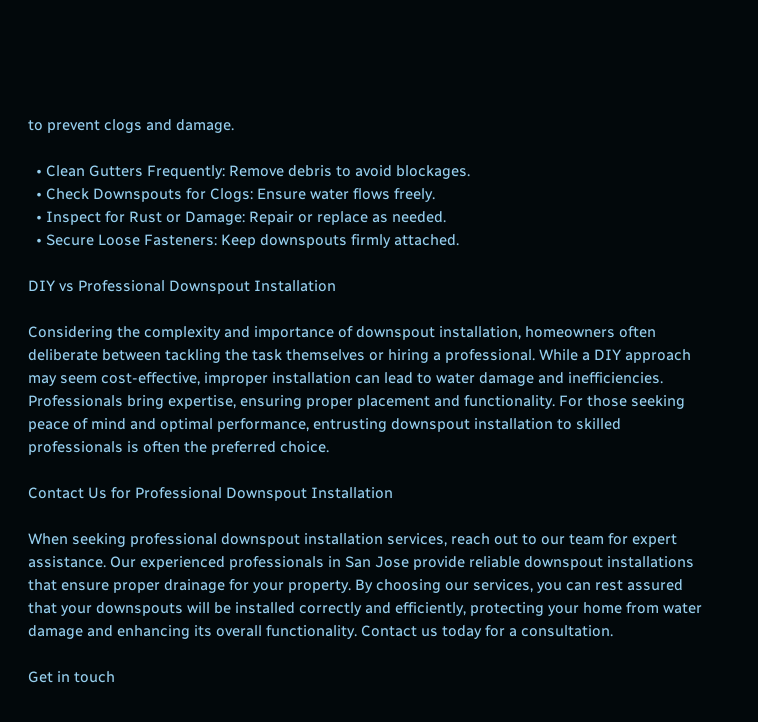to prevent clogs and damage.

  • Clean Gutters Frequently: Remove debris to avoid blockages.
  • Check Downspouts for Clogs: Ensure water flows freely.
  • Inspect for Rust or Damage: Repair or replace as needed.
  • Secure Loose Fasteners: Keep downspouts firmly attached.

DIY vs Professional Downspout Installation

Considering the complexity and importance of downspout installation, homeowners often deliberate between tackling the task themselves or hiring a professional. While a DIY approach may seem cost-effective, improper installation can lead to water damage and inefficiencies. Professionals bring expertise, ensuring proper placement and functionality. For those seeking peace of mind and optimal performance, entrusting downspout installation to skilled professionals is often the preferred choice.

Contact Us for Professional Downspout Installation

When seeking professional downspout installation services, reach out to our team for expert assistance. Our experienced professionals in San Jose provide reliable downspout installations that ensure proper drainage for your property. By choosing our services, you can rest assured that your downspouts will be installed correctly and efficiently, protecting your home from water damage and enhancing its overall functionality. Contact us today for a consultation.

Get in touch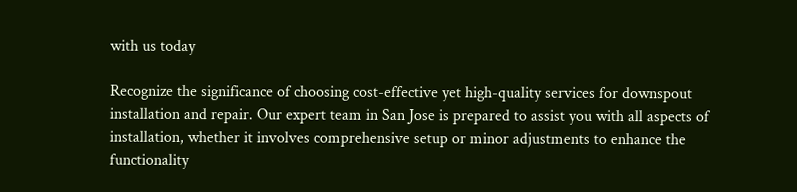with us today

Recognize the significance of choosing cost-effective yet high-quality services for downspout installation and repair. Our expert team in San Jose is prepared to assist you with all aspects of installation, whether it involves comprehensive setup or minor adjustments to enhance the functionality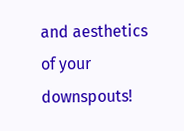and aesthetics of your downspouts!